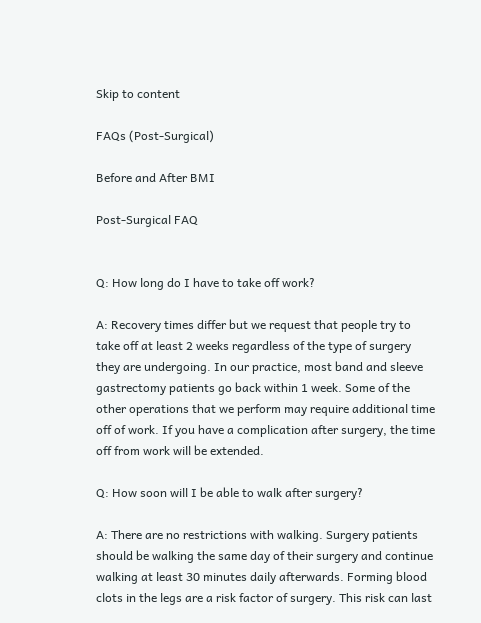Skip to content

FAQs (Post-Surgical)

Before and After BMI

Post-Surgical FAQ


Q: How long do I have to take off work?

A: Recovery times differ but we request that people try to take off at least 2 weeks regardless of the type of surgery they are undergoing. In our practice, most band and sleeve gastrectomy patients go back within 1 week. Some of the other operations that we perform may require additional time off of work. If you have a complication after surgery, the time off from work will be extended.

Q: How soon will I be able to walk after surgery?

A: There are no restrictions with walking. Surgery patients should be walking the same day of their surgery and continue walking at least 30 minutes daily afterwards. Forming blood clots in the legs are a risk factor of surgery. This risk can last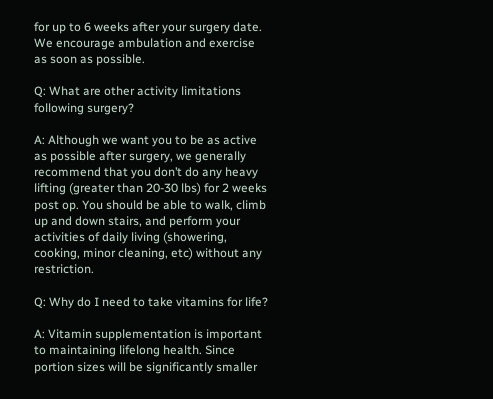for up to 6 weeks after your surgery date. We encourage ambulation and exercise as soon as possible.

Q: What are other activity limitations following surgery?

A: Although we want you to be as active as possible after surgery, we generally recommend that you don’t do any heavy lifting (greater than 20-30 lbs) for 2 weeks post op. You should be able to walk, climb up and down stairs, and perform your activities of daily living (showering, cooking, minor cleaning, etc) without any restriction.

Q: Why do I need to take vitamins for life?

A: Vitamin supplementation is important to maintaining lifelong health. Since portion sizes will be significantly smaller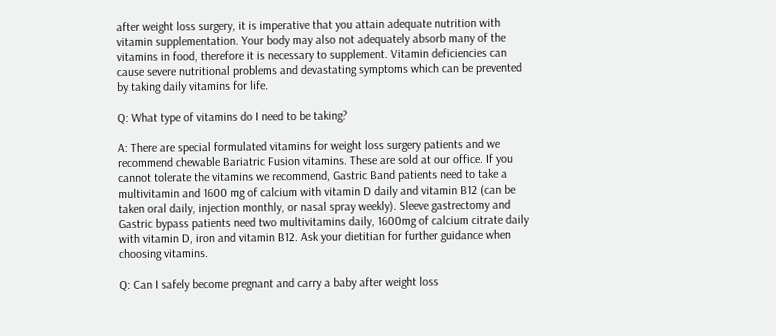after weight loss surgery, it is imperative that you attain adequate nutrition with vitamin supplementation. Your body may also not adequately absorb many of the vitamins in food, therefore it is necessary to supplement. Vitamin deficiencies can cause severe nutritional problems and devastating symptoms which can be prevented by taking daily vitamins for life.

Q: What type of vitamins do I need to be taking?

A: There are special formulated vitamins for weight loss surgery patients and we recommend chewable Bariatric Fusion vitamins. These are sold at our office. If you cannot tolerate the vitamins we recommend, Gastric Band patients need to take a multivitamin and 1600 mg of calcium with vitamin D daily and vitamin B12 (can be taken oral daily, injection monthly, or nasal spray weekly). Sleeve gastrectomy and Gastric bypass patients need two multivitamins daily, 1600mg of calcium citrate daily with vitamin D, iron and vitamin B12. Ask your dietitian for further guidance when choosing vitamins.

Q: Can I safely become pregnant and carry a baby after weight loss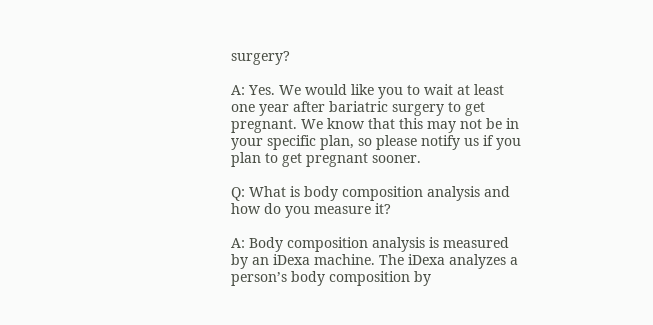surgery?

A: Yes. We would like you to wait at least one year after bariatric surgery to get pregnant. We know that this may not be in your specific plan, so please notify us if you plan to get pregnant sooner.

Q: What is body composition analysis and how do you measure it?

A: Body composition analysis is measured by an iDexa machine. The iDexa analyzes a person’s body composition by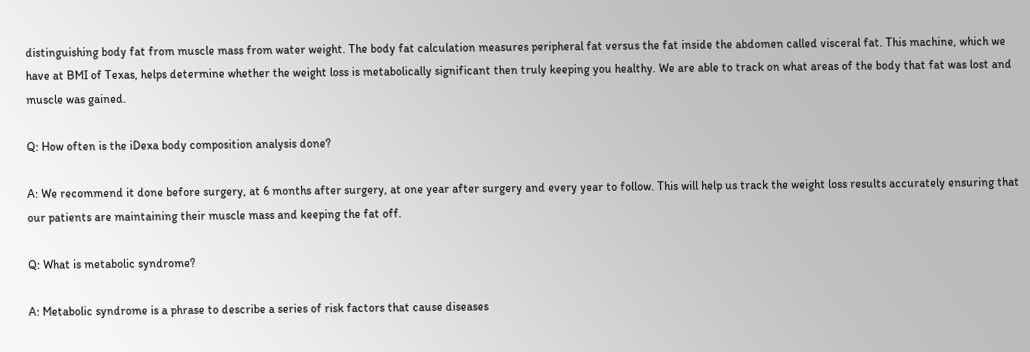distinguishing body fat from muscle mass from water weight. The body fat calculation measures peripheral fat versus the fat inside the abdomen called visceral fat. This machine, which we have at BMI of Texas, helps determine whether the weight loss is metabolically significant then truly keeping you healthy. We are able to track on what areas of the body that fat was lost and muscle was gained.

Q: How often is the iDexa body composition analysis done?

A: We recommend it done before surgery, at 6 months after surgery, at one year after surgery and every year to follow. This will help us track the weight loss results accurately ensuring that our patients are maintaining their muscle mass and keeping the fat off.

Q: What is metabolic syndrome?

A: Metabolic syndrome is a phrase to describe a series of risk factors that cause diseases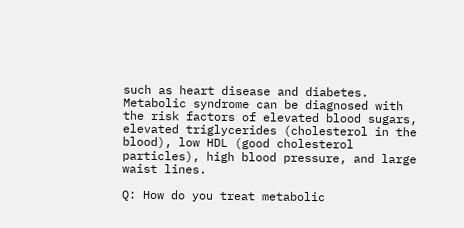such as heart disease and diabetes. Metabolic syndrome can be diagnosed with the risk factors of elevated blood sugars, elevated triglycerides (cholesterol in the blood), low HDL (good cholesterol particles), high blood pressure, and large waist lines.

Q: How do you treat metabolic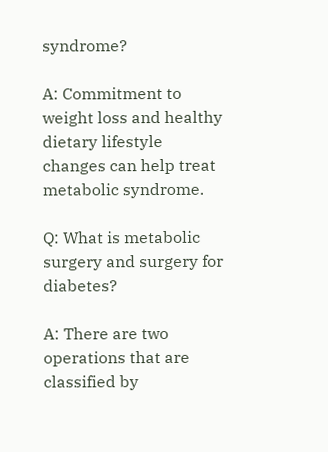syndrome?

A: Commitment to weight loss and healthy dietary lifestyle changes can help treat metabolic syndrome.

Q: What is metabolic surgery and surgery for diabetes?

A: There are two operations that are classified by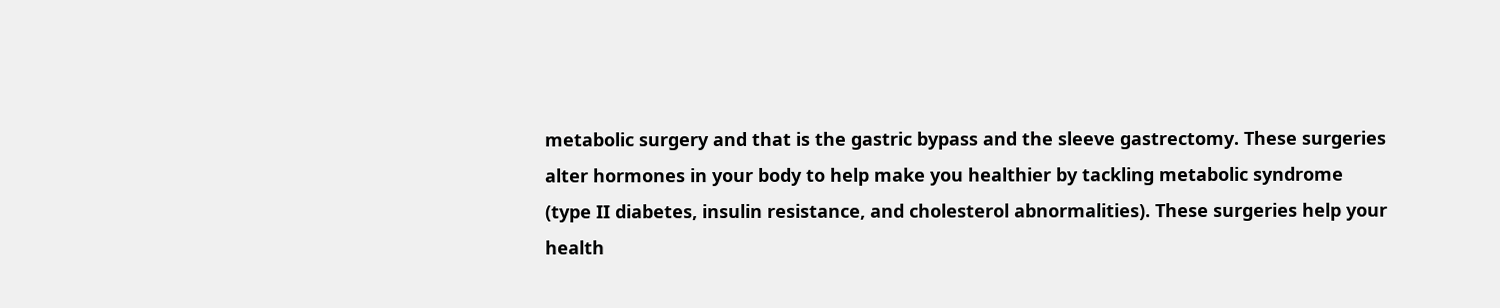metabolic surgery and that is the gastric bypass and the sleeve gastrectomy. These surgeries alter hormones in your body to help make you healthier by tackling metabolic syndrome (type II diabetes, insulin resistance, and cholesterol abnormalities). These surgeries help your health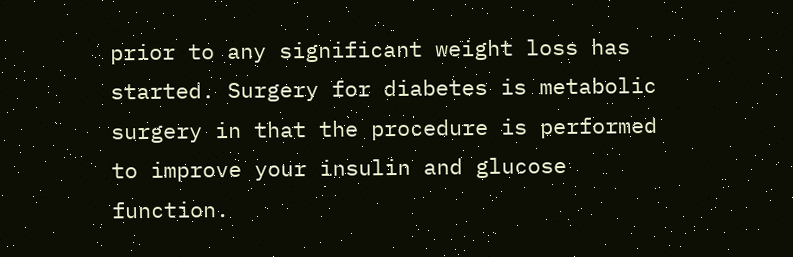prior to any significant weight loss has started. Surgery for diabetes is metabolic surgery in that the procedure is performed to improve your insulin and glucose function.